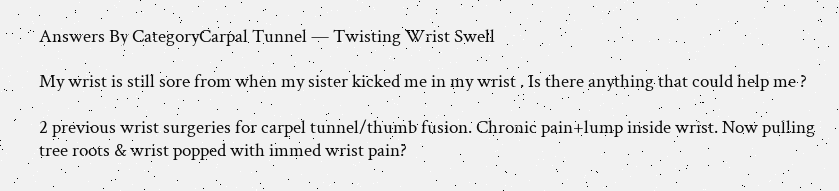Answers By CategoryCarpal Tunnel — Twisting Wrist Swell

My wrist is still sore from when my sister kicked me in my wrist . Is there anything that could help me ?

2 previous wrist surgeries for carpel tunnel/thumb fusion. Chronic pain+lump inside wrist. Now pulling tree roots & wrist popped with immed wrist pain?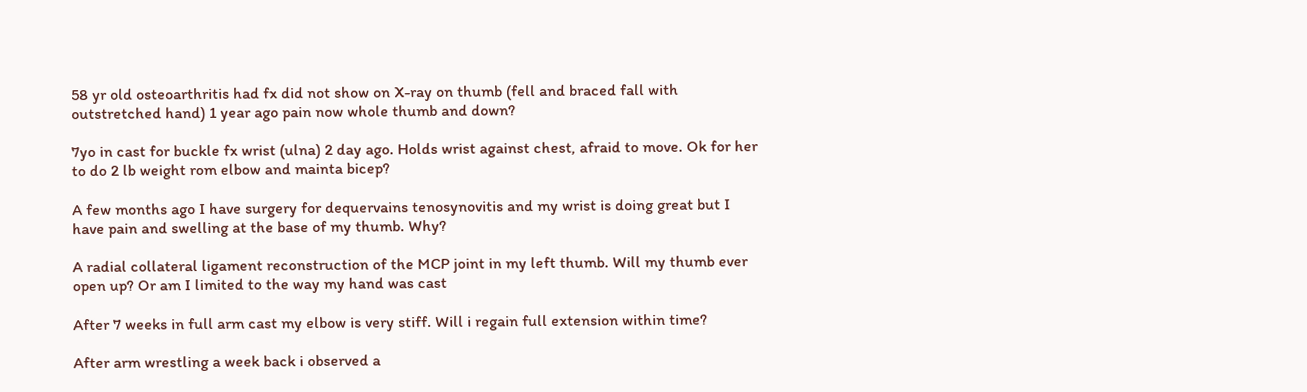58 yr old osteoarthritis had fx did not show on X-ray on thumb (fell and braced fall with outstretched hand) 1 year ago pain now whole thumb and down?

7yo in cast for buckle fx wrist (ulna) 2 day ago. Holds wrist against chest, afraid to move. Ok for her to do 2 lb weight rom elbow and mainta bicep?

A few months ago I have surgery for dequervains tenosynovitis and my wrist is doing great but I have pain and swelling at the base of my thumb. Why?

A radial collateral ligament reconstruction of the MCP joint in my left thumb. Will my thumb ever open up? Or am I limited to the way my hand was cast

After 7 weeks in full arm cast my elbow is very stiff. Will i regain full extension within time?

After arm wrestling a week back i observed a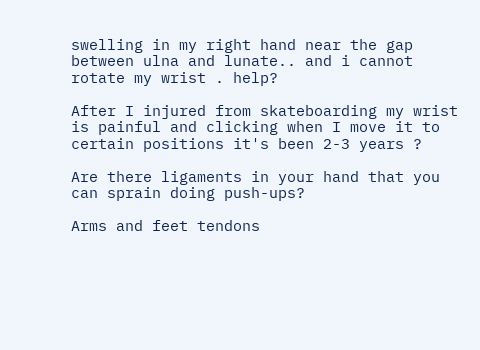swelling in my right hand near the gap between ulna and lunate.. and i cannot rotate my wrist . help?

After I injured from skateboarding my wrist is painful and clicking when I move it to certain positions it's been 2-3 years ?

Are there ligaments in your hand that you can sprain doing push-ups?

Arms and feet tendons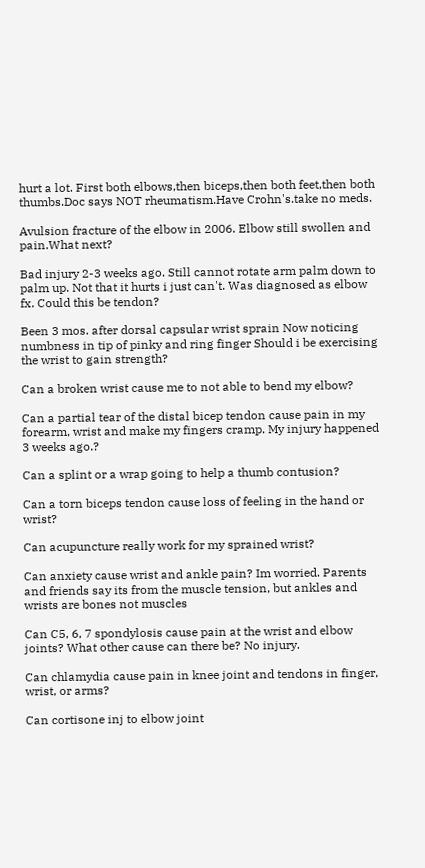hurt a lot. First both elbows,then biceps,then both feet,then both thumbs.Doc says NOT rheumatism.Have Crohn's.take no meds.

Avulsion fracture of the elbow in 2006. Elbow still swollen and pain.What next?

Bad injury 2-3 weeks ago. Still cannot rotate arm palm down to palm up. Not that it hurts i just can't. Was diagnosed as elbow fx. Could this be tendon?

Been 3 mos. after dorsal capsular wrist sprain Now noticing numbness in tip of pinky and ring finger Should i be exercising the wrist to gain strength?

Can a broken wrist cause me to not able to bend my elbow?

Can a partial tear of the distal bicep tendon cause pain in my forearm, wrist and make my fingers cramp. My injury happened 3 weeks ago.?

Can a splint or a wrap going to help a thumb contusion?

Can a torn biceps tendon cause loss of feeling in the hand or wrist?

Can acupuncture really work for my sprained wrist?

Can anxiety cause wrist and ankle pain? Im worried. Parents and friends say its from the muscle tension, but ankles and wrists are bones not muscles

Can C5, 6, 7 spondylosis cause pain at the wrist and elbow joints? What other cause can there be? No injury.

Can chlamydia cause pain in knee joint and tendons in finger, wrist, or arms?

Can cortisone inj to elbow joint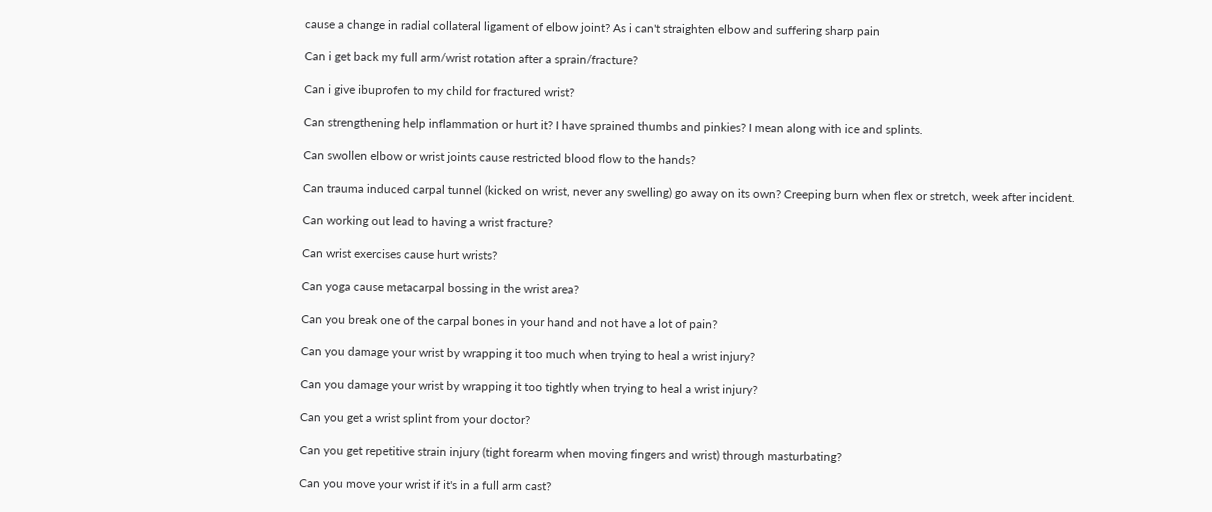cause a change in radial collateral ligament of elbow joint? As i can't straighten elbow and suffering sharp pain

Can i get back my full arm/wrist rotation after a sprain/fracture?

Can i give ibuprofen to my child for fractured wrist?

Can strengthening help inflammation or hurt it? I have sprained thumbs and pinkies? I mean along with ice and splints.

Can swollen elbow or wrist joints cause restricted blood flow to the hands?

Can trauma induced carpal tunnel (kicked on wrist, never any swelling) go away on its own? Creeping burn when flex or stretch, week after incident.

Can working out lead to having a wrist fracture?

Can wrist exercises cause hurt wrists?

Can yoga cause metacarpal bossing in the wrist area?

Can you break one of the carpal bones in your hand and not have a lot of pain?

Can you damage your wrist by wrapping it too much when trying to heal a wrist injury?

Can you damage your wrist by wrapping it too tightly when trying to heal a wrist injury?

Can you get a wrist splint from your doctor?

Can you get repetitive strain injury (tight forearm when moving fingers and wrist) through masturbating?

Can you move your wrist if it's in a full arm cast?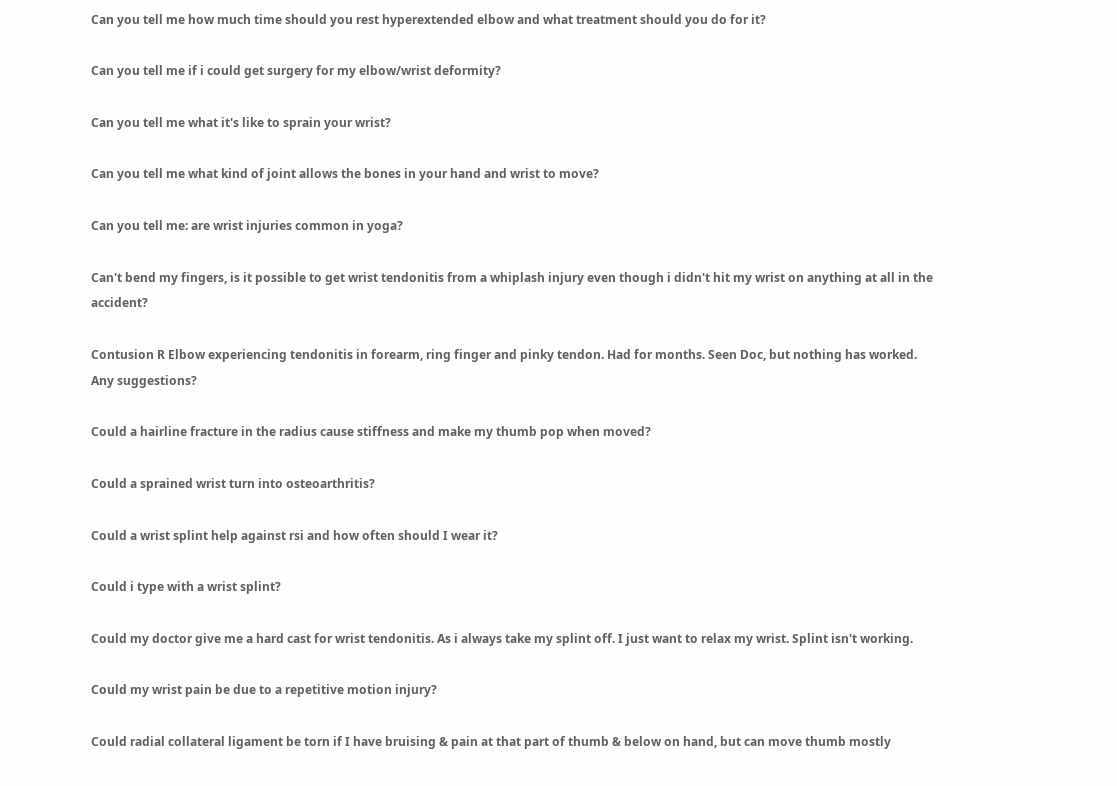Can you tell me how much time should you rest hyperextended elbow and what treatment should you do for it?

Can you tell me if i could get surgery for my elbow/wrist deformity?

Can you tell me what it's like to sprain your wrist?

Can you tell me what kind of joint allows the bones in your hand and wrist to move?

Can you tell me: are wrist injuries common in yoga?

Can't bend my fingers, is it possible to get wrist tendonitis from a whiplash injury even though i didn't hit my wrist on anything at all in the accident?

Contusion R Elbow experiencing tendonitis in forearm, ring finger and pinky tendon. Had for months. Seen Doc, but nothing has worked. Any suggestions?

Could a hairline fracture in the radius cause stiffness and make my thumb pop when moved?

Could a sprained wrist turn into osteoarthritis?

Could a wrist splint help against rsi and how often should I wear it?

Could i type with a wrist splint?

Could my doctor give me a hard cast for wrist tendonitis. As i always take my splint off. I just want to relax my wrist. Splint isn't working.

Could my wrist pain be due to a repetitive motion injury?

Could radial collateral ligament be torn if I have bruising & pain at that part of thumb & below on hand, but can move thumb mostly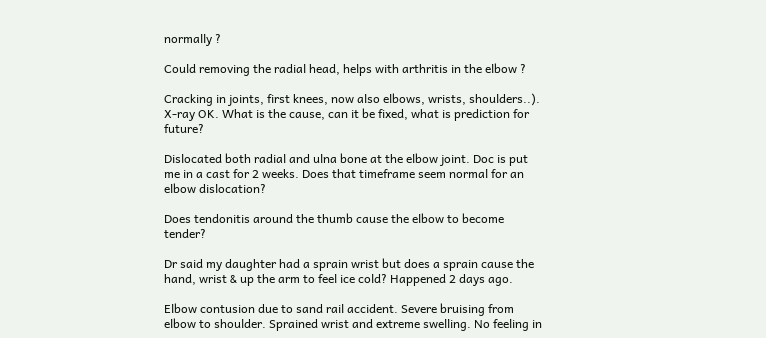normally ?

Could removing the radial head, helps with arthritis in the elbow ?

Cracking in joints, first knees, now also elbows, wrists, shoulders..). X-ray OK. What is the cause, can it be fixed, what is prediction for future?

Dislocated both radial and ulna bone at the elbow joint. Doc is put me in a cast for 2 weeks. Does that timeframe seem normal for an elbow dislocation?

Does tendonitis around the thumb cause the elbow to become tender?

Dr said my daughter had a sprain wrist but does a sprain cause the hand, wrist & up the arm to feel ice cold? Happened 2 days ago.

Elbow contusion due to sand rail accident. Severe bruising from elbow to shoulder. Sprained wrist and extreme swelling. No feeling in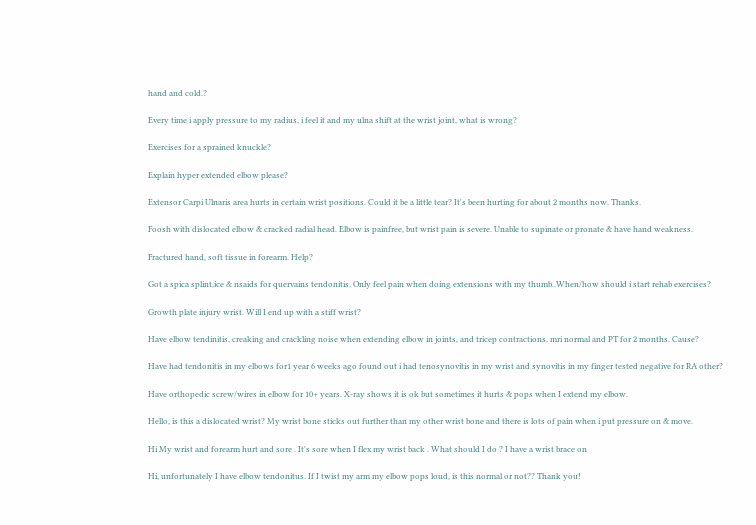hand and cold.?

Every time i apply pressure to my radius, i feel it and my ulna shift at the wrist joint, what is wrong?

Exercises for a sprained knuckle?

Explain hyper extended elbow please?

Extensor Carpi Ulnaris area hurts in certain wrist positions. Could it be a little tear? It's been hurting for about 2 months now. Thanks.

Foosh with dislocated elbow & cracked radial head. Elbow is painfree, but wrist pain is severe. Unable to supinate or pronate & have hand weakness.

Fractured hand, soft tissue in forearm. Help?

Got a spica splint,ice & nsaids for quervains tendonitis. Only feel pain when doing extensions with my thumb..When/how should i start rehab exercises?

Growth plate injury wrist. Will I end up with a stiff wrist?

Have elbow tendinitis, creaking and crackling noise when extending elbow in joints, and tricep contractions. mri normal and PT for 2 months. Cause?

Have had tendonitis in my elbows for1 year 6 weeks ago found out i had tenosynovitis in my wrist and synovitis in my finger tested negative for RA other?

Have orthopedic screw/wires in elbow for 10+ years. X-ray shows it is ok but sometimes it hurts & pops when I extend my elbow.

Hello, is this a dislocated wrist? My wrist bone sticks out further than my other wrist bone and there is lots of pain when i put pressure on & move.

Hi My wrist and forearm hurt and sore . It's sore when I flex my wrist back . What should I do ? I have a wrist brace on

Hi, unfortunately I have elbow tendonitus. If I twist my arm my elbow pops loud, is this normal or not?? Thank you!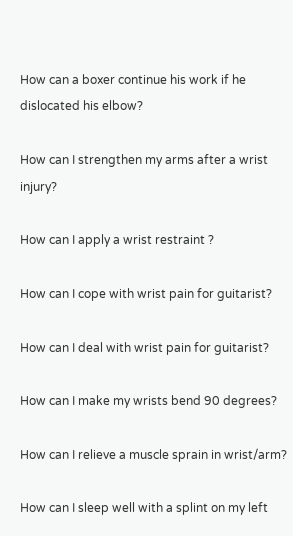How can a boxer continue his work if he dislocated his elbow?

How can I strengthen my arms after a wrist injury?

How can I apply a wrist restraint ?

How can I cope with wrist pain for guitarist?

How can I deal with wrist pain for guitarist?

How can I make my wrists bend 90 degrees?

How can I relieve a muscle sprain in wrist/arm?

How can I sleep well with a splint on my left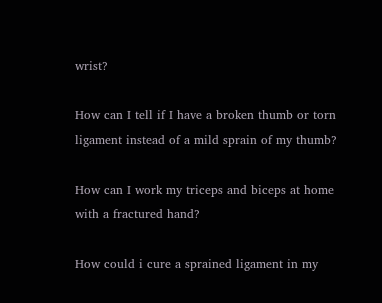wrist?

How can I tell if I have a broken thumb or torn ligament instead of a mild sprain of my thumb?

How can I work my triceps and biceps at home with a fractured hand?

How could i cure a sprained ligament in my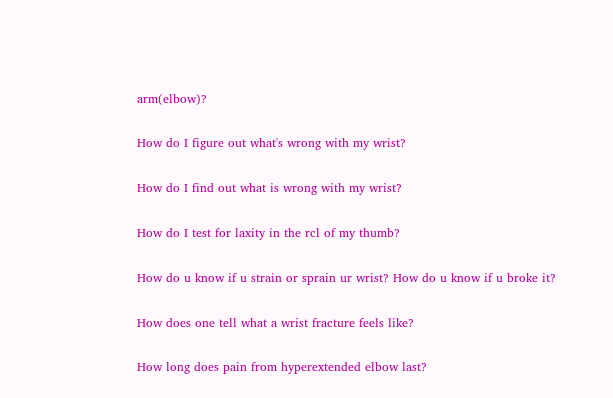arm(elbow)?

How do I figure out what's wrong with my wrist?

How do I find out what is wrong with my wrist?

How do I test for laxity in the rcl of my thumb?

How do u know if u strain or sprain ur wrist? How do u know if u broke it?

How does one tell what a wrist fracture feels like?

How long does pain from hyperextended elbow last?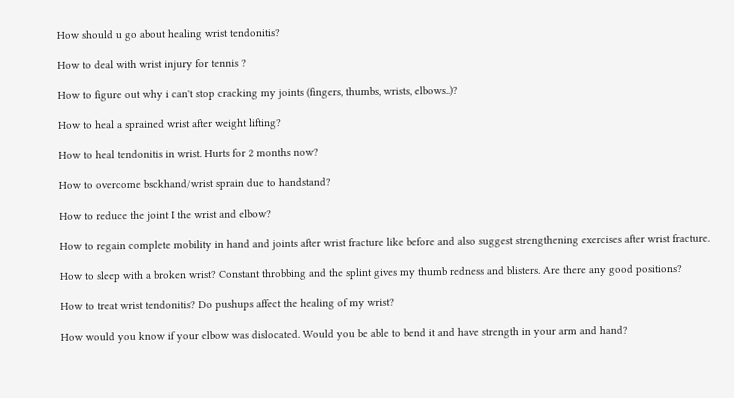How should u go about healing wrist tendonitis?

How to deal with wrist injury for tennis ?

How to figure out why i can't stop cracking my joints (fingers, thumbs, wrists, elbows..)?

How to heal a sprained wrist after weight lifting?

How to heal tendonitis in wrist. Hurts for 2 months now?

How to overcome bsckhand/wrist sprain due to handstand?

How to reduce the joint I the wrist and elbow?

How to regain complete mobility in hand and joints after wrist fracture like before and also suggest strengthening exercises after wrist fracture.

How to sleep with a broken wrist? Constant throbbing and the splint gives my thumb redness and blisters. Are there any good positions?

How to treat wrist tendonitis? Do pushups affect the healing of my wrist?

How would you know if your elbow was dislocated. Would you be able to bend it and have strength in your arm and hand?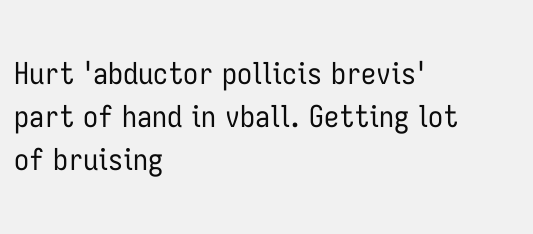Hurt 'abductor pollicis brevis' part of hand in vball. Getting lot of bruising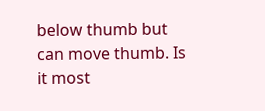below thumb but can move thumb. Is it most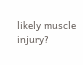likely muscle injury?